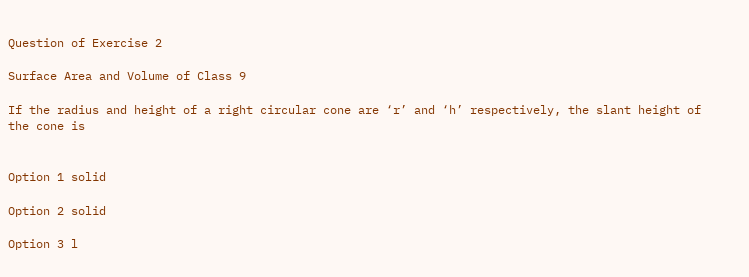Question of Exercise 2

Surface Area and Volume of Class 9

If the radius and height of a right circular cone are ‘r’ and ‘h’ respectively, the slant height of   the cone is


Option 1 solid

Option 2 solid

Option 3 l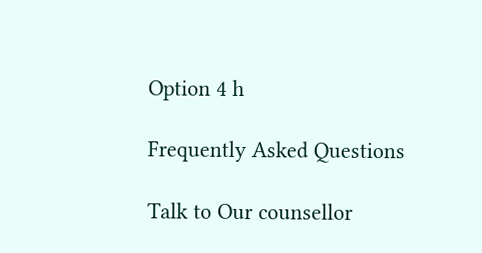Option 4 h

Frequently Asked Questions

Talk to Our counsellor